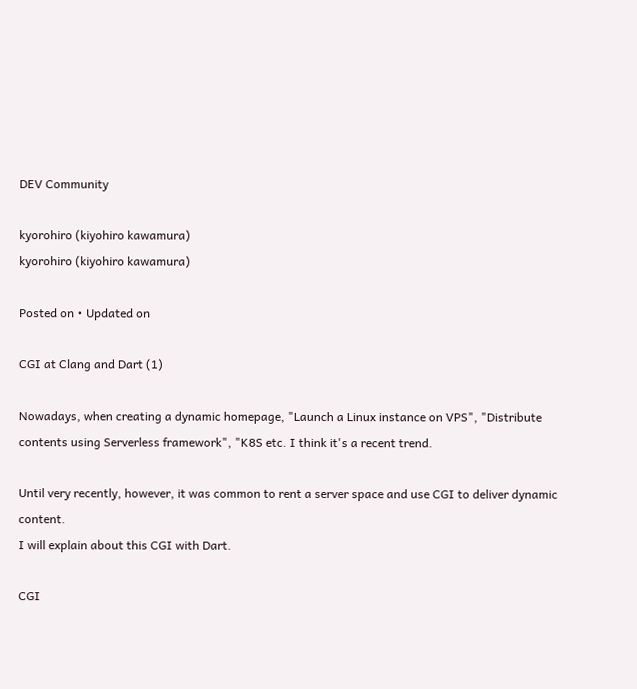DEV Community

kyorohiro (kiyohiro kawamura)
kyorohiro (kiyohiro kawamura)

Posted on • Updated on

CGI at Clang and Dart (1)

Nowadays, when creating a dynamic homepage, "Launch a Linux instance on VPS", "Distribute contents using Serverless framework", "K8S etc. I think it's a recent trend.

Until very recently, however, it was common to rent a server space and use CGI to deliver dynamic content.
I will explain about this CGI with Dart.

CGI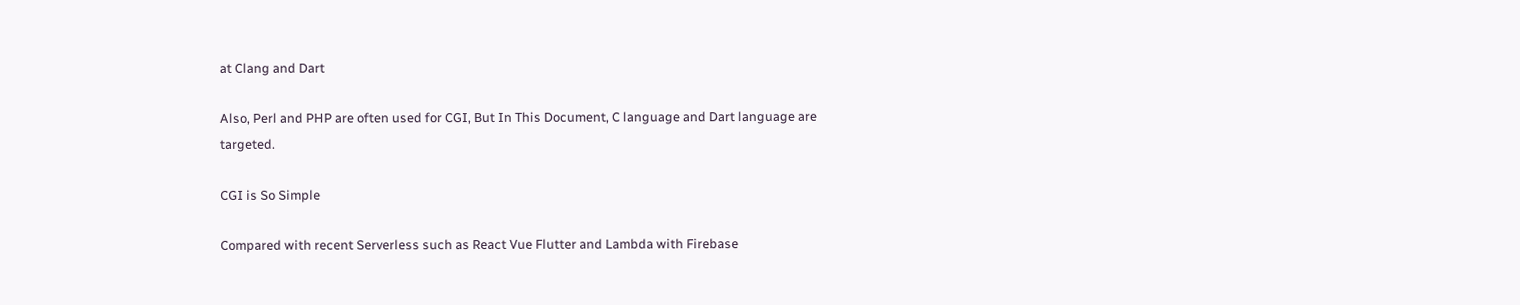at Clang and Dart

Also, Perl and PHP are often used for CGI, But In This Document, C language and Dart language are targeted.

CGI is So Simple

Compared with recent Serverless such as React Vue Flutter and Lambda with Firebase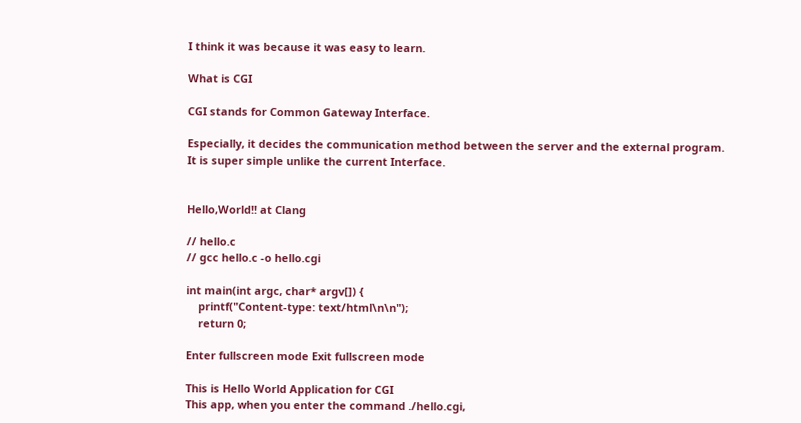I think it was because it was easy to learn.

What is CGI

CGI stands for Common Gateway Interface.

Especially, it decides the communication method between the server and the external program.
It is super simple unlike the current Interface.


Hello,World!! at Clang

// hello.c
// gcc hello.c -o hello.cgi

int main(int argc, char* argv[]) {
    printf("Content-type: text/html\n\n");
    return 0;

Enter fullscreen mode Exit fullscreen mode

This is Hello World Application for CGI
This app, when you enter the command ./hello.cgi,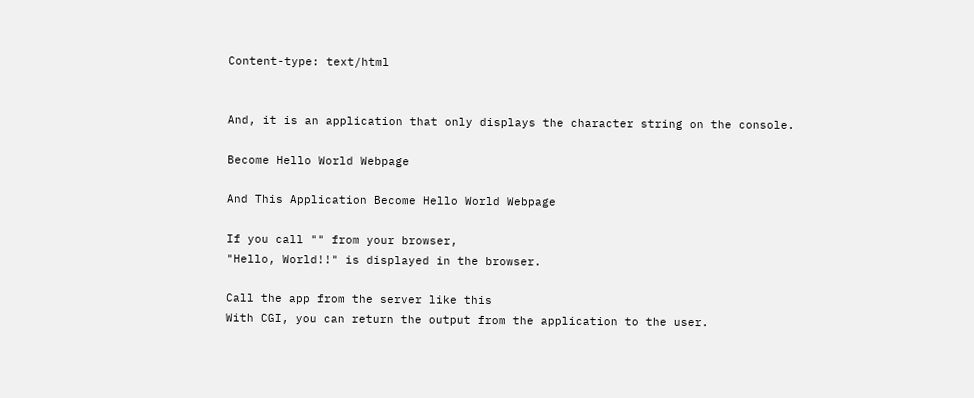Content-type: text/html


And, it is an application that only displays the character string on the console.

Become Hello World Webpage

And This Application Become Hello World Webpage

If you call "" from your browser,
"Hello, World!!" is displayed in the browser.

Call the app from the server like this
With CGI, you can return the output from the application to the user.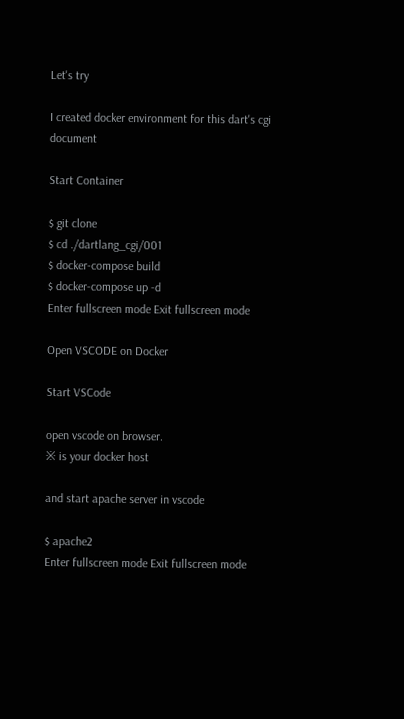Let's try

I created docker environment for this dart's cgi document

Start Container

$ git clone
$ cd ./dartlang_cgi/001
$ docker-compose build
$ docker-compose up -d
Enter fullscreen mode Exit fullscreen mode

Open VSCODE on Docker

Start VSCode

open vscode on browser.
※ is your docker host

and start apache server in vscode

$ apache2
Enter fullscreen mode Exit fullscreen mode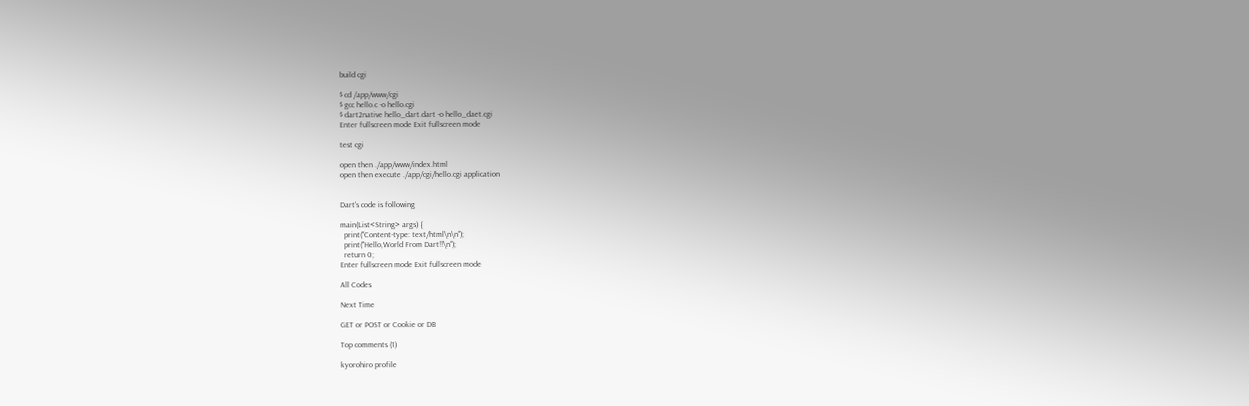build cgi

$ cd /app/www/cgi
$ gcc hello.c -o hello.cgi
$ dart2native hello_dart.dart -o hello_daet.cgi
Enter fullscreen mode Exit fullscreen mode

test cgi

open then ./app/www/index.html
open then execute ./app/cgi/hello.cgi application


Dart's code is following

main(List<String> args) {
  print("Content-type: text/html\n\n");
  print("Hello,World From Dart!!\n");
  return 0;
Enter fullscreen mode Exit fullscreen mode

All Codes

Next Time

GET or POST or Cookie or DB

Top comments (1)

kyorohiro profile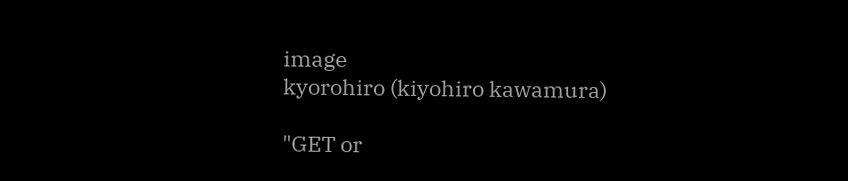image
kyorohiro (kiyohiro kawamura)

"GET or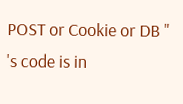POST or Cookie or DB " 's code is in